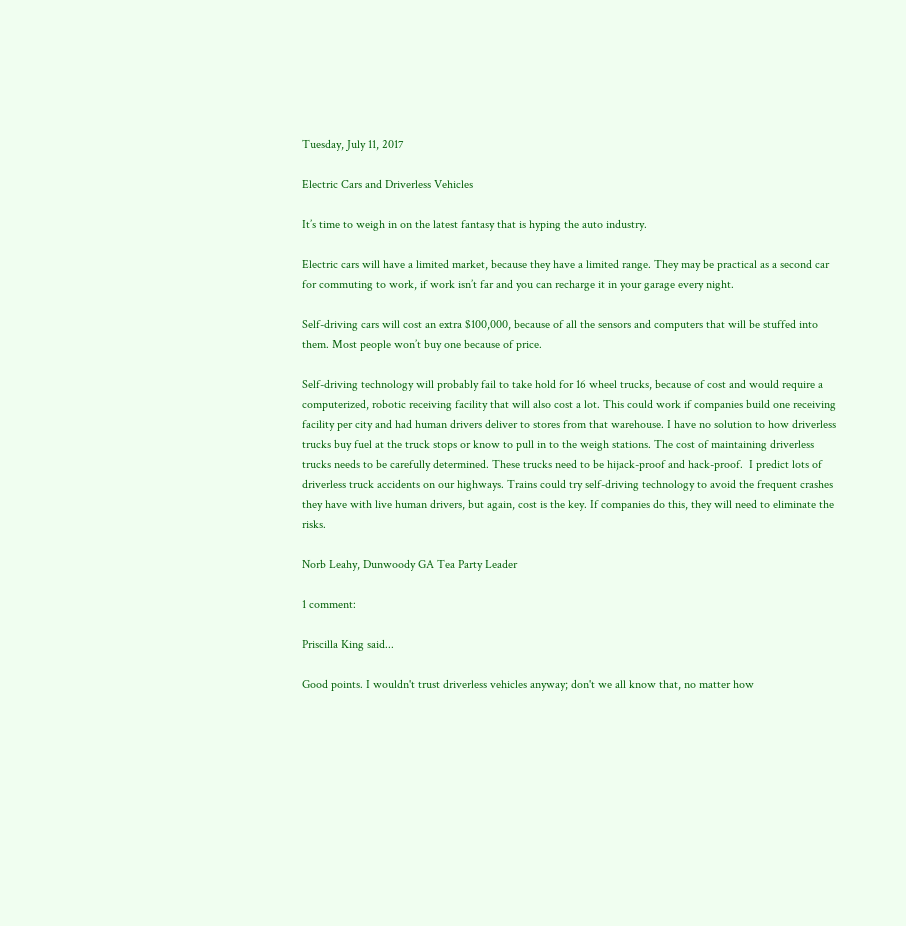Tuesday, July 11, 2017

Electric Cars and Driverless Vehicles

It’s time to weigh in on the latest fantasy that is hyping the auto industry.

Electric cars will have a limited market, because they have a limited range. They may be practical as a second car for commuting to work, if work isn’t far and you can recharge it in your garage every night.

Self-driving cars will cost an extra $100,000, because of all the sensors and computers that will be stuffed into them. Most people won’t buy one because of price.

Self-driving technology will probably fail to take hold for 16 wheel trucks, because of cost and would require a computerized, robotic receiving facility that will also cost a lot. This could work if companies build one receiving facility per city and had human drivers deliver to stores from that warehouse. I have no solution to how driverless trucks buy fuel at the truck stops or know to pull in to the weigh stations. The cost of maintaining driverless trucks needs to be carefully determined. These trucks need to be hijack-proof and hack-proof.  I predict lots of driverless truck accidents on our highways. Trains could try self-driving technology to avoid the frequent crashes they have with live human drivers, but again, cost is the key. If companies do this, they will need to eliminate the risks.

Norb Leahy, Dunwoody GA Tea Party Leader

1 comment:

Priscilla King said...

Good points. I wouldn't trust driverless vehicles anyway; don't we all know that, no matter how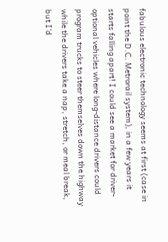fabulous electronic technology seems at first (case in point the D.C. Metrorail system), in a few years it starts falling apart! I could see a market for driver-optional vehicles where long-distance drivers could program trucks to steer themselves down the highway while the drivers take a nap, stretch, or meal break, but I'd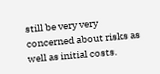still be very very concerned about risks as well as initial costs.